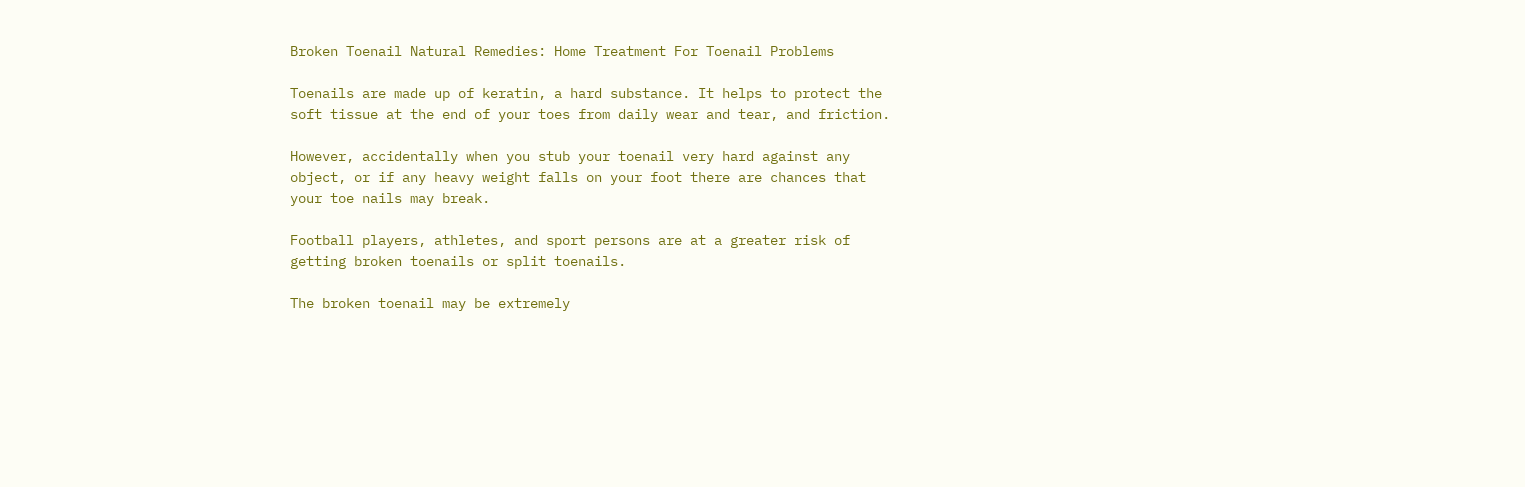Broken Toenail Natural Remedies: Home Treatment For Toenail Problems

Toenails are made up of keratin, a hard substance. It helps to protect the soft tissue at the end of your toes from daily wear and tear, and friction.

However, accidentally when you stub your toenail very hard against any object, or if any heavy weight falls on your foot there are chances that your toe nails may break.

Football players, athletes, and sport persons are at a greater risk of getting broken toenails or split toenails.

The broken toenail may be extremely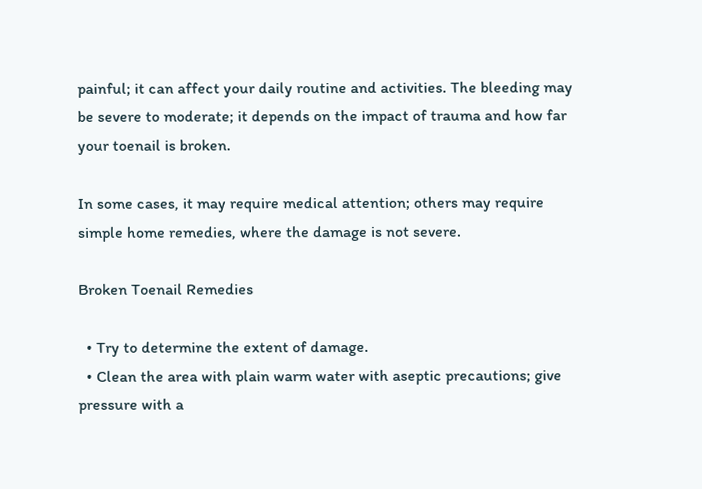painful; it can affect your daily routine and activities. The bleeding may be severe to moderate; it depends on the impact of trauma and how far your toenail is broken.

In some cases, it may require medical attention; others may require simple home remedies, where the damage is not severe.

Broken Toenail Remedies

  • Try to determine the extent of damage.
  • Clean the area with plain warm water with aseptic precautions; give pressure with a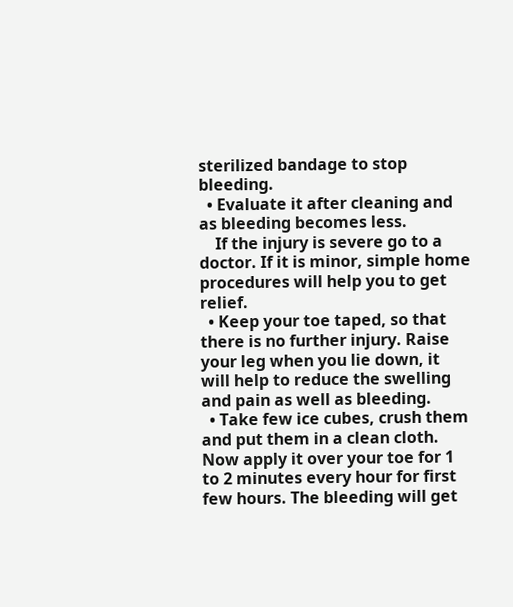sterilized bandage to stop bleeding.
  • Evaluate it after cleaning and as bleeding becomes less.
    If the injury is severe go to a doctor. If it is minor, simple home procedures will help you to get relief.
  • Keep your toe taped, so that there is no further injury. Raise your leg when you lie down, it will help to reduce the swelling and pain as well as bleeding.
  • Take few ice cubes, crush them and put them in a clean cloth. Now apply it over your toe for 1 to 2 minutes every hour for first few hours. The bleeding will get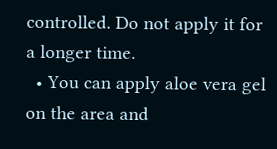controlled. Do not apply it for a longer time.
  • You can apply aloe vera gel on the area and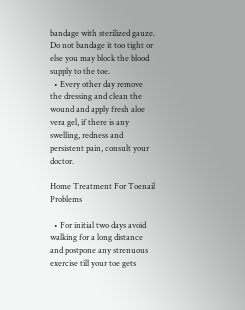bandage with sterilized gauze. Do not bandage it too tight or else you may block the blood supply to the toe.
  • Every other day remove the dressing and clean the wound and apply fresh aloe vera gel, if there is any swelling, redness and persistent pain, consult your doctor.

Home Treatment For Toenail Problems

  • For initial two days avoid walking for a long distance and postpone any strenuous exercise till your toe gets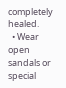completely healed.
  • Wear open sandals or special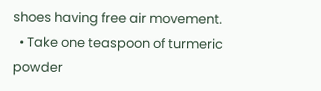shoes having free air movement.
  • Take one teaspoon of turmeric powder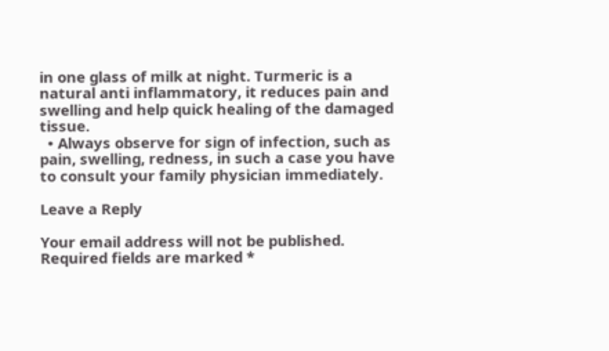in one glass of milk at night. Turmeric is a natural anti inflammatory, it reduces pain and swelling and help quick healing of the damaged tissue.
  • Always observe for sign of infection, such as pain, swelling, redness, in such a case you have to consult your family physician immediately.

Leave a Reply

Your email address will not be published. Required fields are marked *